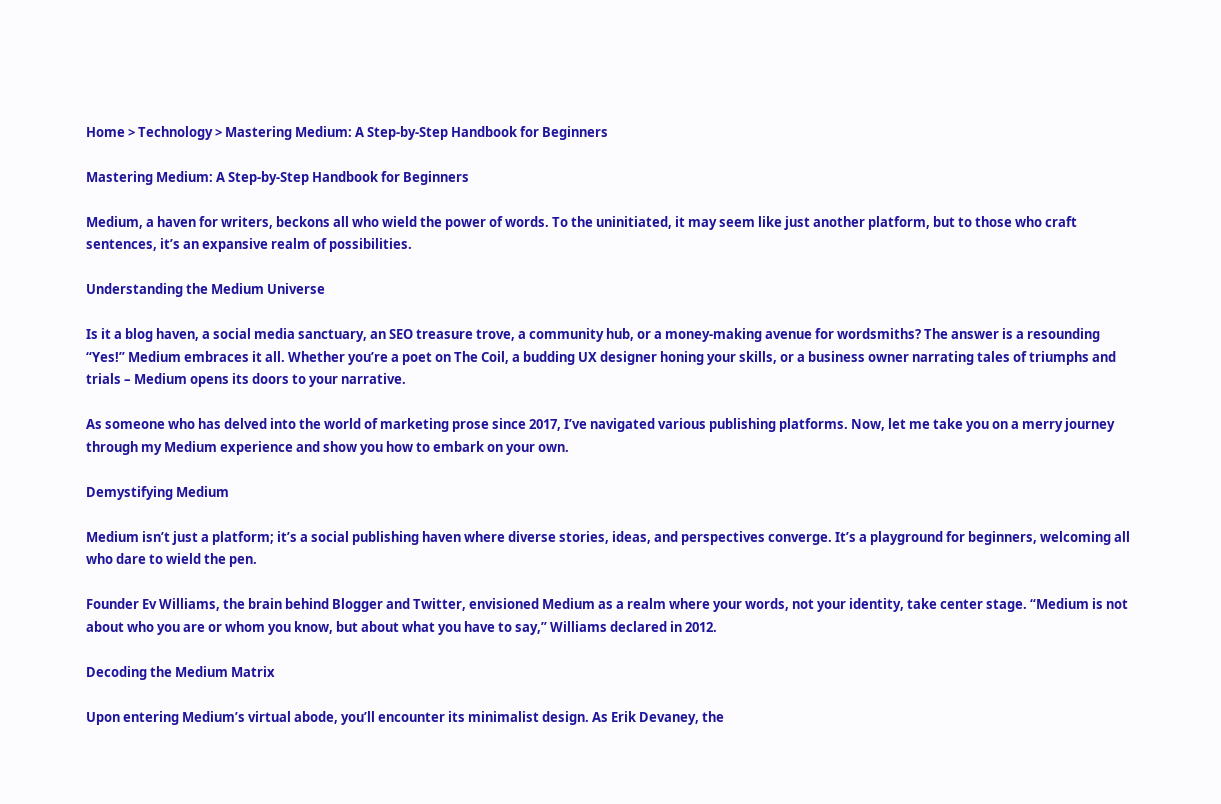Home > Technology > Mastering Medium: A Step-by-Step Handbook for Beginners

Mastering Medium: A Step-by-Step Handbook for Beginners

Medium, a haven for writers, beckons all who wield the power of words. To the uninitiated, it may seem like just another platform, but to those who craft sentences, it’s an expansive realm of possibilities.

Understanding the Medium Universe

Is it a blog haven, a social media sanctuary, an SEO treasure trove, a community hub, or a money-making avenue for wordsmiths? The answer is a resounding “Yes!” Medium embraces it all. Whether you’re a poet on The Coil, a budding UX designer honing your skills, or a business owner narrating tales of triumphs and trials – Medium opens its doors to your narrative.

As someone who has delved into the world of marketing prose since 2017, I’ve navigated various publishing platforms. Now, let me take you on a merry journey through my Medium experience and show you how to embark on your own.

Demystifying Medium

Medium isn’t just a platform; it’s a social publishing haven where diverse stories, ideas, and perspectives converge. It’s a playground for beginners, welcoming all who dare to wield the pen.

Founder Ev Williams, the brain behind Blogger and Twitter, envisioned Medium as a realm where your words, not your identity, take center stage. “Medium is not about who you are or whom you know, but about what you have to say,” Williams declared in 2012.

Decoding the Medium Matrix

Upon entering Medium’s virtual abode, you’ll encounter its minimalist design. As Erik Devaney, the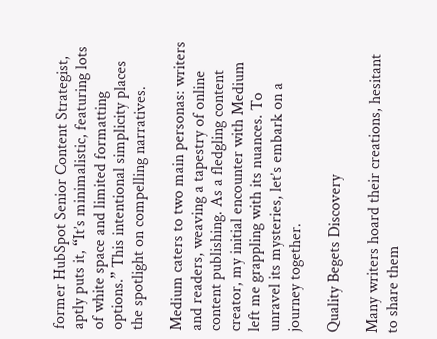former HubSpot Senior Content Strategist, aptly puts it, “It’s minimalistic, featuring lots of white space and limited formatting options.” This intentional simplicity places the spotlight on compelling narratives.

Medium caters to two main personas: writers and readers, weaving a tapestry of online content publishing. As a fledgling content creator, my initial encounter with Medium left me grappling with its nuances. To unravel its mysteries, let’s embark on a journey together.

Quality Begets Discovery

Many writers hoard their creations, hesitant to share them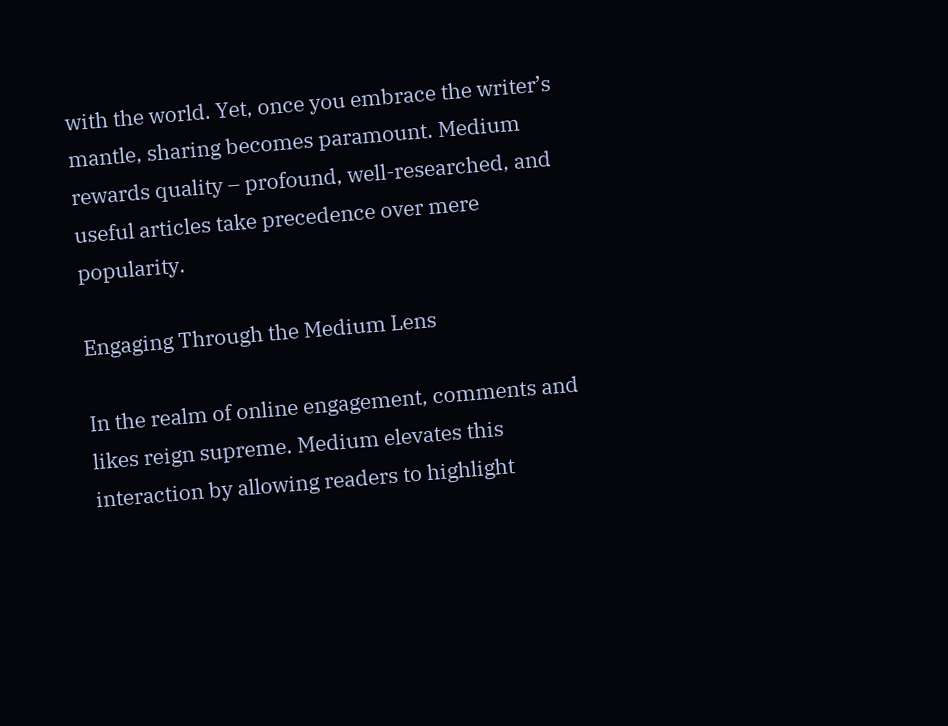with the world. Yet, once you embrace the writer’s mantle, sharing becomes paramount. Medium rewards quality – profound, well-researched, and useful articles take precedence over mere popularity.

Engaging Through the Medium Lens

In the realm of online engagement, comments and likes reign supreme. Medium elevates this interaction by allowing readers to highlight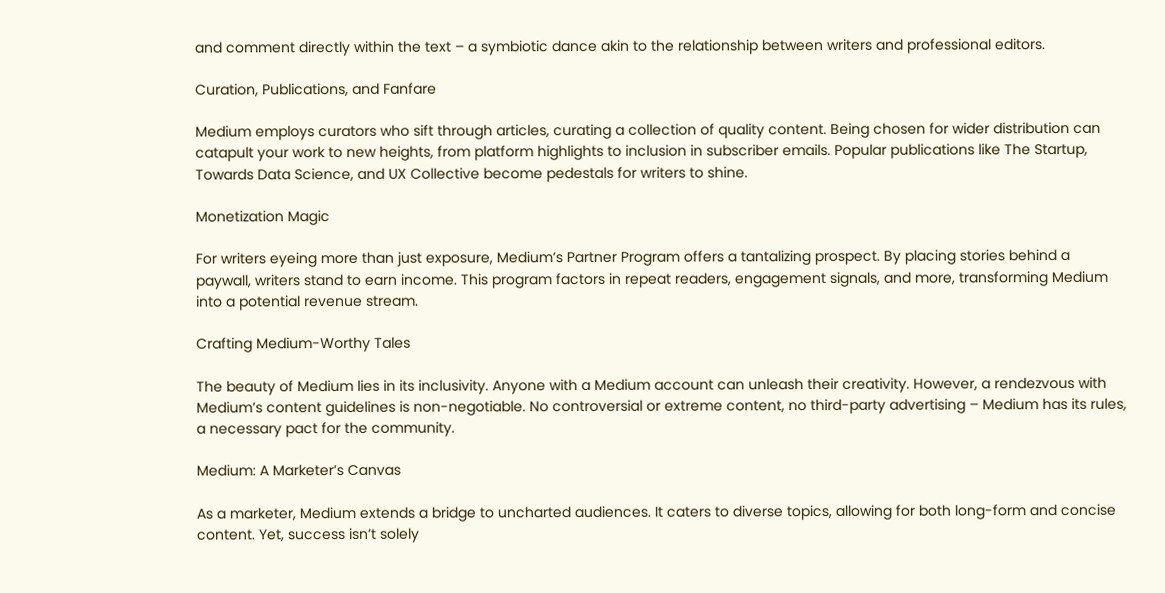and comment directly within the text – a symbiotic dance akin to the relationship between writers and professional editors.

Curation, Publications, and Fanfare

Medium employs curators who sift through articles, curating a collection of quality content. Being chosen for wider distribution can catapult your work to new heights, from platform highlights to inclusion in subscriber emails. Popular publications like The Startup, Towards Data Science, and UX Collective become pedestals for writers to shine.

Monetization Magic

For writers eyeing more than just exposure, Medium’s Partner Program offers a tantalizing prospect. By placing stories behind a paywall, writers stand to earn income. This program factors in repeat readers, engagement signals, and more, transforming Medium into a potential revenue stream.

Crafting Medium-Worthy Tales

The beauty of Medium lies in its inclusivity. Anyone with a Medium account can unleash their creativity. However, a rendezvous with Medium’s content guidelines is non-negotiable. No controversial or extreme content, no third-party advertising – Medium has its rules, a necessary pact for the community.

Medium: A Marketer’s Canvas

As a marketer, Medium extends a bridge to uncharted audiences. It caters to diverse topics, allowing for both long-form and concise content. Yet, success isn’t solely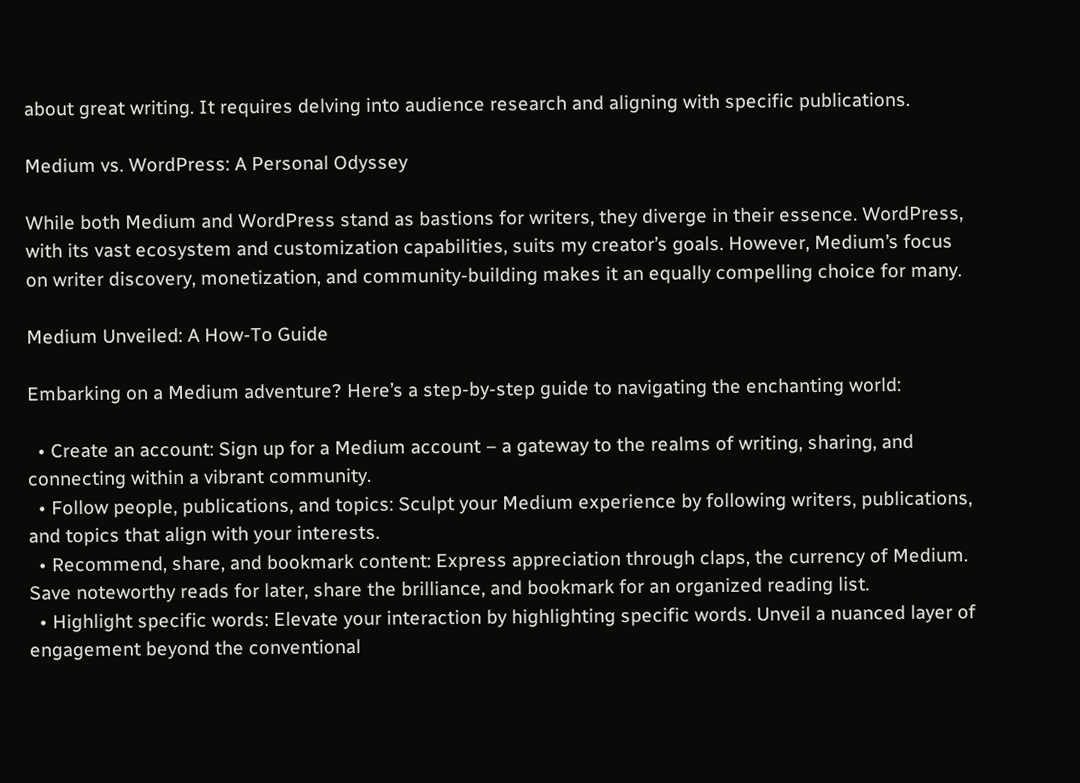about great writing. It requires delving into audience research and aligning with specific publications.

Medium vs. WordPress: A Personal Odyssey

While both Medium and WordPress stand as bastions for writers, they diverge in their essence. WordPress, with its vast ecosystem and customization capabilities, suits my creator’s goals. However, Medium’s focus on writer discovery, monetization, and community-building makes it an equally compelling choice for many.

Medium Unveiled: A How-To Guide

Embarking on a Medium adventure? Here’s a step-by-step guide to navigating the enchanting world:

  • Create an account: Sign up for a Medium account – a gateway to the realms of writing, sharing, and connecting within a vibrant community.
  • Follow people, publications, and topics: Sculpt your Medium experience by following writers, publications, and topics that align with your interests.
  • Recommend, share, and bookmark content: Express appreciation through claps, the currency of Medium. Save noteworthy reads for later, share the brilliance, and bookmark for an organized reading list.
  • Highlight specific words: Elevate your interaction by highlighting specific words. Unveil a nuanced layer of engagement beyond the conventional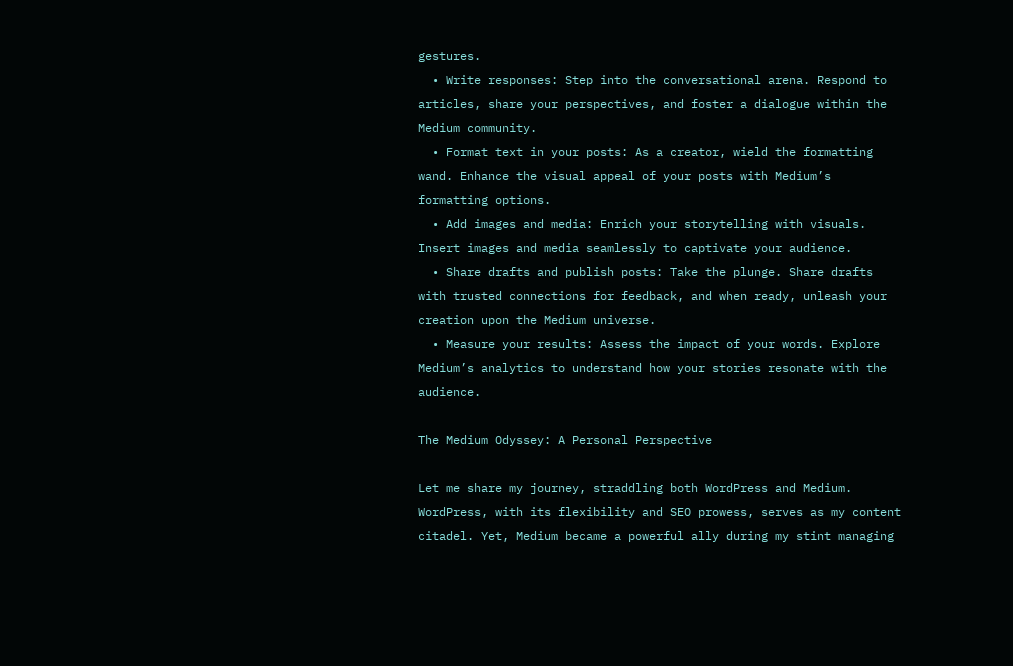gestures.
  • Write responses: Step into the conversational arena. Respond to articles, share your perspectives, and foster a dialogue within the Medium community.
  • Format text in your posts: As a creator, wield the formatting wand. Enhance the visual appeal of your posts with Medium’s formatting options.
  • Add images and media: Enrich your storytelling with visuals. Insert images and media seamlessly to captivate your audience.
  • Share drafts and publish posts: Take the plunge. Share drafts with trusted connections for feedback, and when ready, unleash your creation upon the Medium universe.
  • Measure your results: Assess the impact of your words. Explore Medium’s analytics to understand how your stories resonate with the audience.

The Medium Odyssey: A Personal Perspective

Let me share my journey, straddling both WordPress and Medium. WordPress, with its flexibility and SEO prowess, serves as my content citadel. Yet, Medium became a powerful ally during my stint managing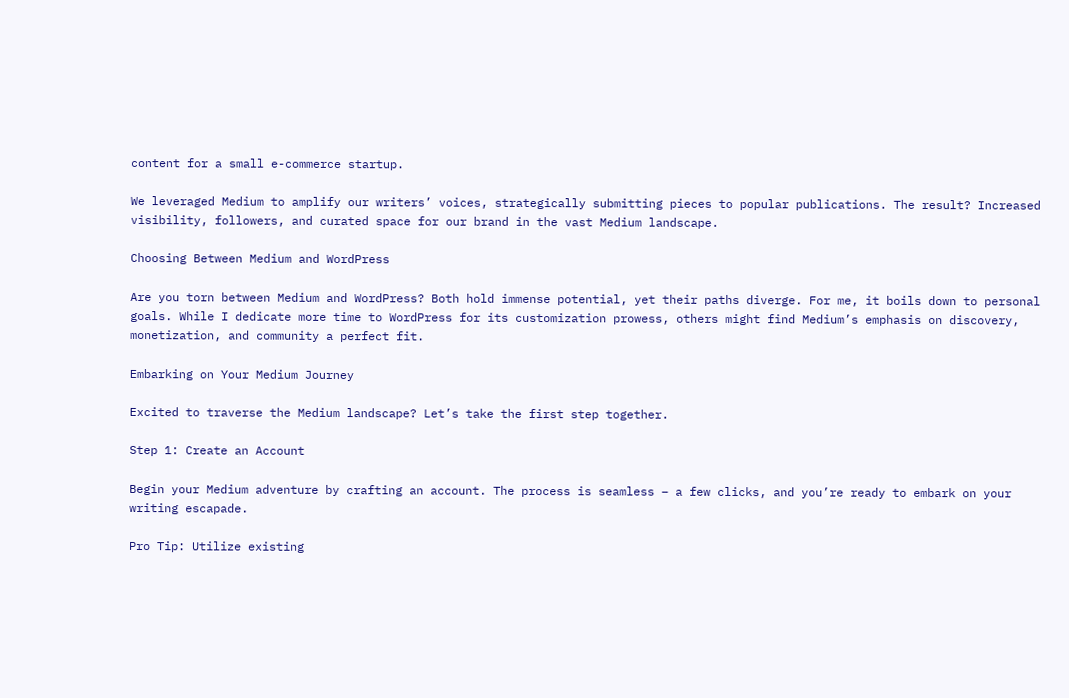content for a small e-commerce startup.

We leveraged Medium to amplify our writers’ voices, strategically submitting pieces to popular publications. The result? Increased visibility, followers, and curated space for our brand in the vast Medium landscape.

Choosing Between Medium and WordPress

Are you torn between Medium and WordPress? Both hold immense potential, yet their paths diverge. For me, it boils down to personal goals. While I dedicate more time to WordPress for its customization prowess, others might find Medium’s emphasis on discovery, monetization, and community a perfect fit.

Embarking on Your Medium Journey

Excited to traverse the Medium landscape? Let’s take the first step together.

Step 1: Create an Account

Begin your Medium adventure by crafting an account. The process is seamless – a few clicks, and you’re ready to embark on your writing escapade.

Pro Tip: Utilize existing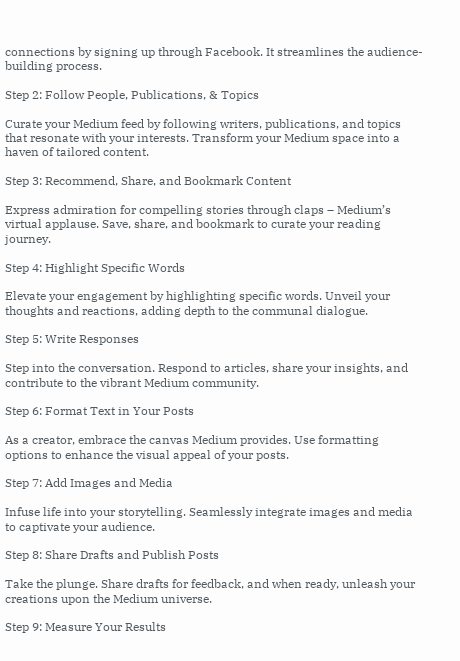connections by signing up through Facebook. It streamlines the audience-building process.

Step 2: Follow People, Publications, & Topics

Curate your Medium feed by following writers, publications, and topics that resonate with your interests. Transform your Medium space into a haven of tailored content.

Step 3: Recommend, Share, and Bookmark Content

Express admiration for compelling stories through claps – Medium’s virtual applause. Save, share, and bookmark to curate your reading journey.

Step 4: Highlight Specific Words

Elevate your engagement by highlighting specific words. Unveil your thoughts and reactions, adding depth to the communal dialogue.

Step 5: Write Responses

Step into the conversation. Respond to articles, share your insights, and contribute to the vibrant Medium community.

Step 6: Format Text in Your Posts

As a creator, embrace the canvas Medium provides. Use formatting options to enhance the visual appeal of your posts.

Step 7: Add Images and Media

Infuse life into your storytelling. Seamlessly integrate images and media to captivate your audience.

Step 8: Share Drafts and Publish Posts

Take the plunge. Share drafts for feedback, and when ready, unleash your creations upon the Medium universe.

Step 9: Measure Your Results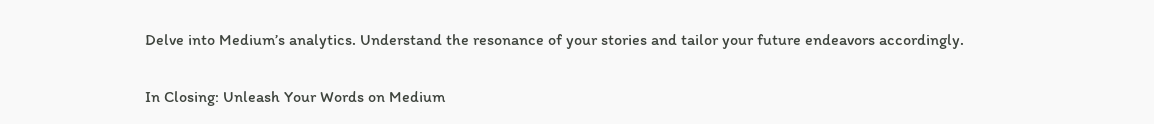Delve into Medium’s analytics. Understand the resonance of your stories and tailor your future endeavors accordingly.

In Closing: Unleash Your Words on Medium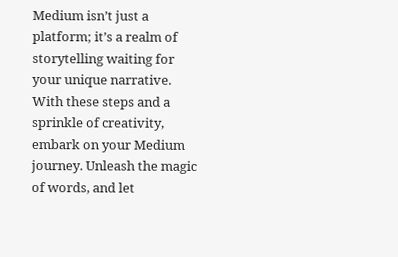Medium isn’t just a platform; it’s a realm of storytelling waiting for your unique narrative. With these steps and a sprinkle of creativity, embark on your Medium journey. Unleash the magic of words, and let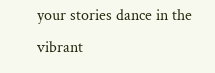your stories dance in the vibrant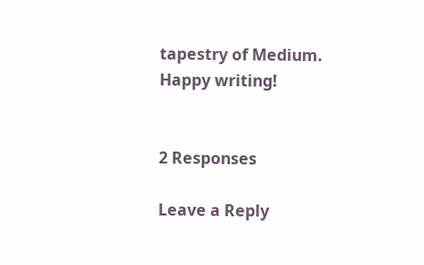tapestry of Medium. Happy writing!


2 Responses

Leave a Reply